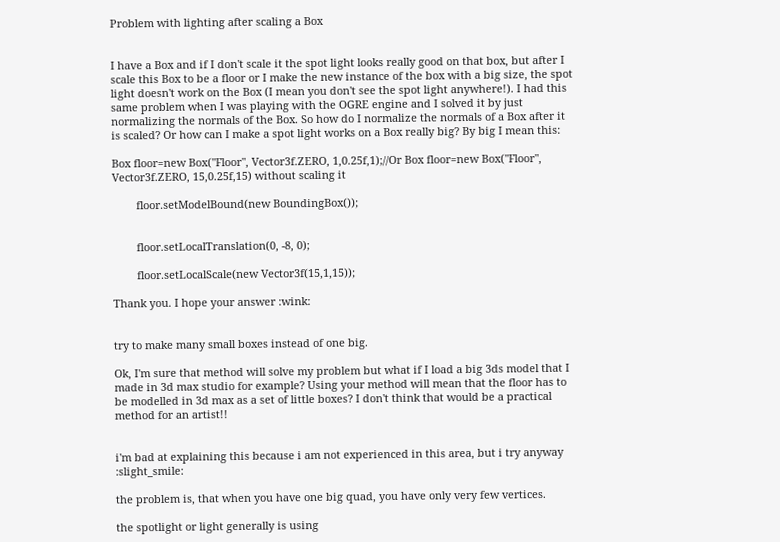Problem with lighting after scaling a Box


I have a Box and if I don't scale it the spot light looks really good on that box, but after I scale this Box to be a floor or I make the new instance of the box with a big size, the spot light doesn't work on the Box (I mean you don't see the spot light anywhere!). I had this same problem when I was playing with the OGRE engine and I solved it by just normalizing the normals of the Box. So how do I normalize the normals of a Box after it is scaled? Or how can I make a spot light works on a Box really big? By big I mean this:

Box floor=new Box("Floor", Vector3f.ZERO, 1,0.25f,1);//Or Box floor=new Box("Floor", Vector3f.ZERO, 15,0.25f,15) without scaling it

        floor.setModelBound(new BoundingBox());


        floor.setLocalTranslation(0, -8, 0);

        floor.setLocalScale(new Vector3f(15,1,15));

Thank you. I hope your answer :wink:


try to make many small boxes instead of one big.

Ok, I'm sure that method will solve my problem but what if I load a big 3ds model that I made in 3d max studio for example? Using your method will mean that the floor has to be modelled in 3d max as a set of little boxes? I don't think that would be a practical method for an artist!!


i'm bad at explaining this because i am not experienced in this area, but i try anyway :slight_smile:

the problem is, that when you have one big quad, you have only very few vertices.

the spotlight or light generally is using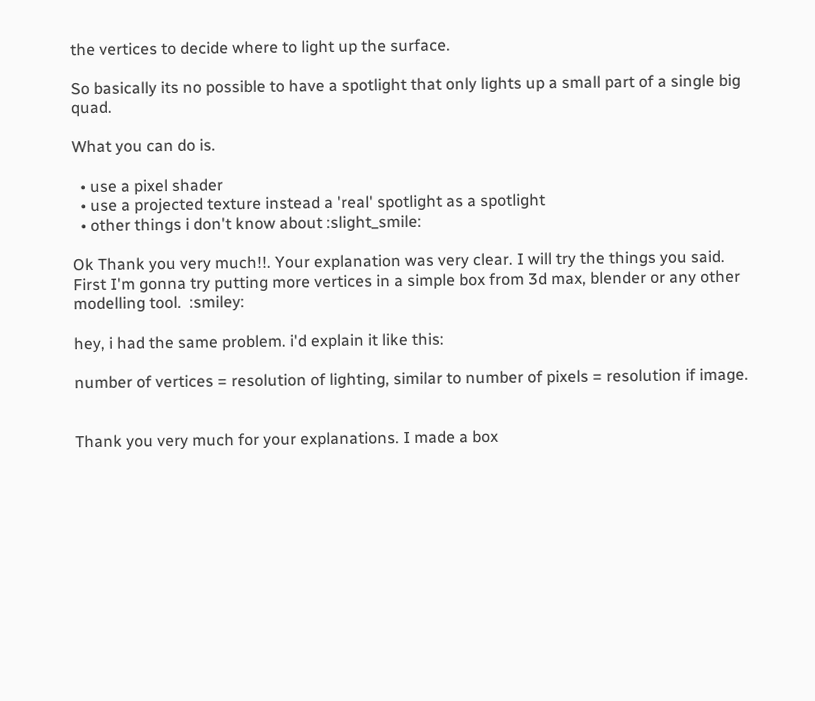the vertices to decide where to light up the surface.

So basically its no possible to have a spotlight that only lights up a small part of a single big quad.

What you can do is.

  • use a pixel shader
  • use a projected texture instead a 'real' spotlight as a spotlight
  • other things i don't know about :slight_smile:

Ok Thank you very much!!. Your explanation was very clear. I will try the things you said. First I'm gonna try putting more vertices in a simple box from 3d max, blender or any other modelling tool.  :smiley:

hey, i had the same problem. i'd explain it like this:

number of vertices = resolution of lighting, similar to number of pixels = resolution if image.


Thank you very much for your explanations. I made a box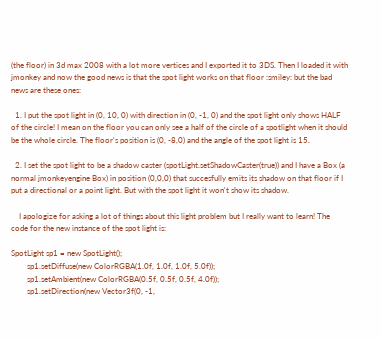(the floor) in 3d max 2008 with a lot more vertices and I exported it to 3DS. Then I loaded it with jmonkey and now the good news is that the spot light works on that floor :smiley: but the bad news are these ones:

  1. I put the spot light in (0, 10, 0) with direction in (0, -1, 0) and the spot light only shows HALF of the circle! I mean on the floor you can only see a half of the circle of a spotlight when it should be the whole circle. The floor's position is (0, -8,0) and the angle of the spot light is 15.

  2. I set the spot light to be a shadow caster (spotLight.setShadowCaster(true)) and I have a Box (a normal jmonkeyengine Box) in position (0,0,0) that succesfully emits its shadow on that floor if I put a directional or a point light. But with the spot light it won't show its shadow.

    I apologize for asking a lot of things about this light problem but I really want to learn! The code for the new instance of the spot light is:

SpotLight sp1 = new SpotLight();
        sp1.setDiffuse(new ColorRGBA(1.0f, 1.0f, 1.0f, 5.0f));
        sp1.setAmbient(new ColorRGBA(0.5f, 0.5f, 0.5f, 4.0f));
        sp1.setDirection(new Vector3f(0, -1,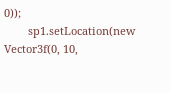0));
        sp1.setLocation(new Vector3f(0, 10,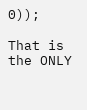0));

That is the ONLY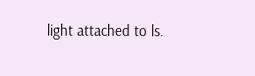light attached to ls.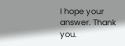I hope your answer. Thank you.